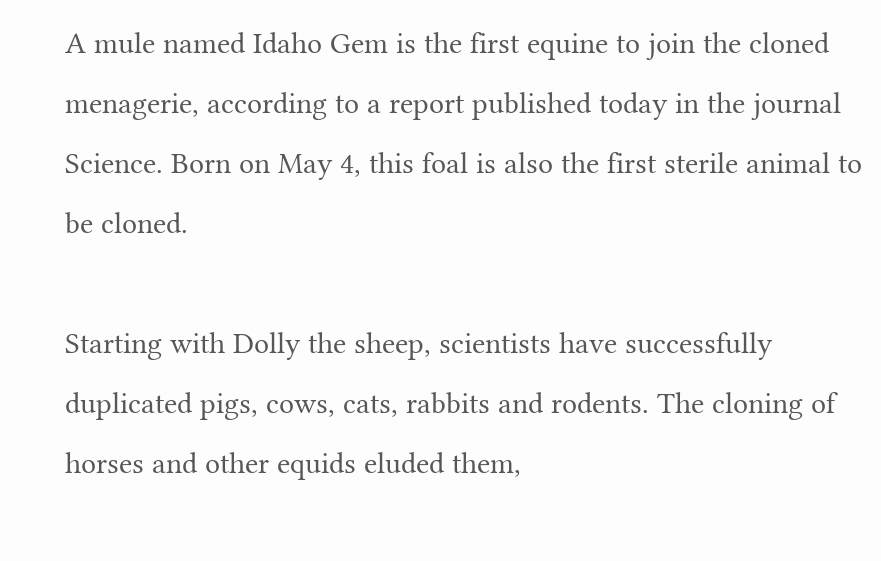A mule named Idaho Gem is the first equine to join the cloned menagerie, according to a report published today in the journal Science. Born on May 4, this foal is also the first sterile animal to be cloned.

Starting with Dolly the sheep, scientists have successfully duplicated pigs, cows, cats, rabbits and rodents. The cloning of horses and other equids eluded them,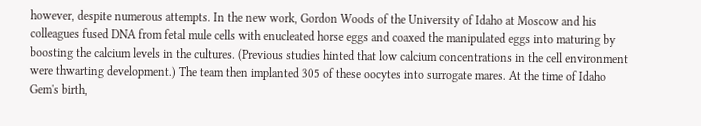however, despite numerous attempts. In the new work, Gordon Woods of the University of Idaho at Moscow and his colleagues fused DNA from fetal mule cells with enucleated horse eggs and coaxed the manipulated eggs into maturing by boosting the calcium levels in the cultures. (Previous studies hinted that low calcium concentrations in the cell environment were thwarting development.) The team then implanted 305 of these oocytes into surrogate mares. At the time of Idaho Gem's birth,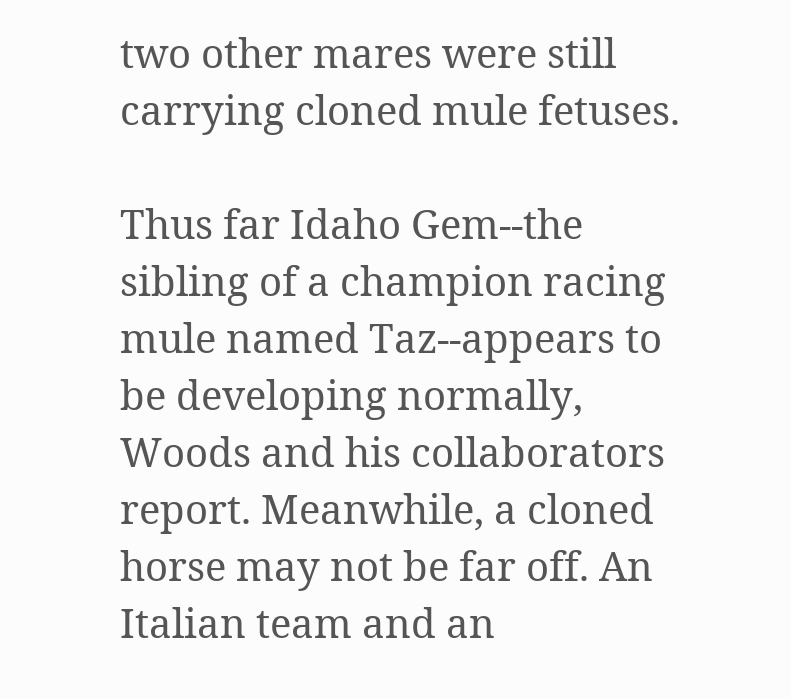two other mares were still carrying cloned mule fetuses.

Thus far Idaho Gem--the sibling of a champion racing mule named Taz--appears to be developing normally, Woods and his collaborators report. Meanwhile, a cloned horse may not be far off. An Italian team and an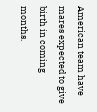American team have mares expected to give birth in coming months.